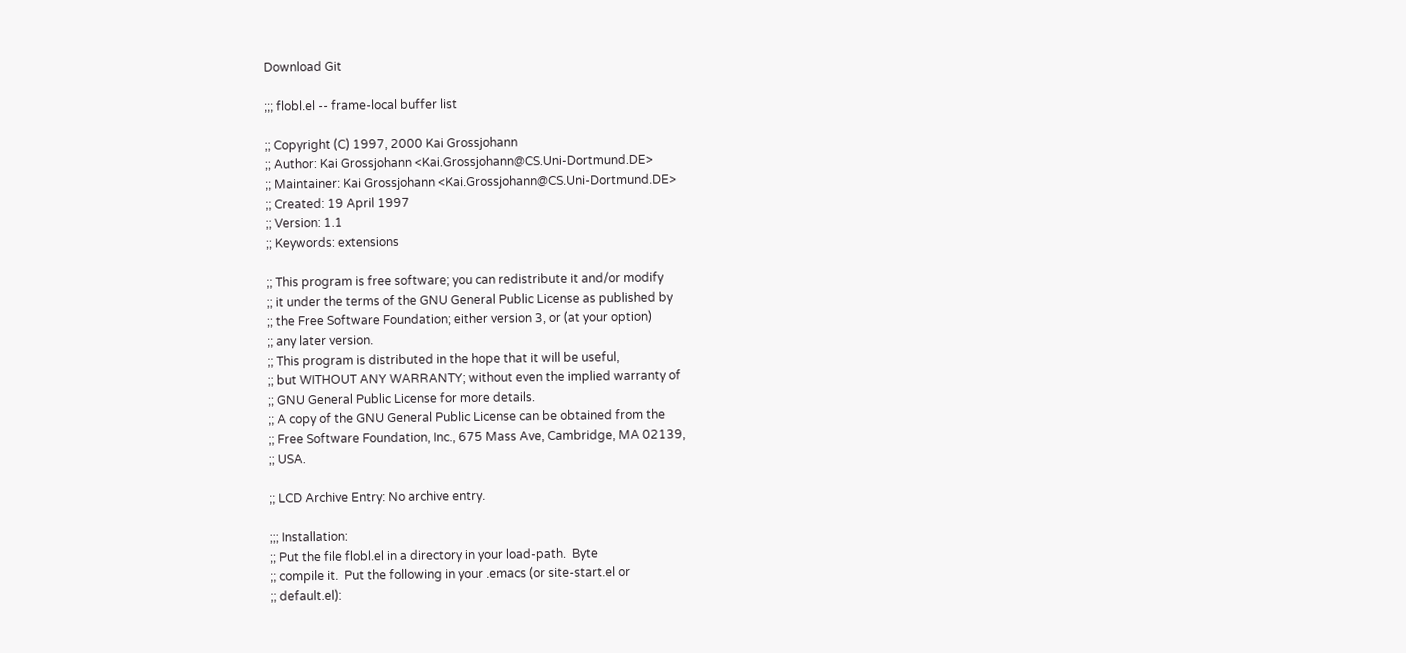Download Git

;;; flobl.el -- frame-local buffer list

;; Copyright (C) 1997, 2000 Kai Grossjohann
;; Author: Kai Grossjohann <Kai.Grossjohann@CS.Uni-Dortmund.DE>
;; Maintainer: Kai Grossjohann <Kai.Grossjohann@CS.Uni-Dortmund.DE>
;; Created: 19 April 1997
;; Version: 1.1
;; Keywords: extensions

;; This program is free software; you can redistribute it and/or modify
;; it under the terms of the GNU General Public License as published by
;; the Free Software Foundation; either version 3, or (at your option)
;; any later version.
;; This program is distributed in the hope that it will be useful,
;; but WITHOUT ANY WARRANTY; without even the implied warranty of
;; GNU General Public License for more details.
;; A copy of the GNU General Public License can be obtained from the
;; Free Software Foundation, Inc., 675 Mass Ave, Cambridge, MA 02139,
;; USA.

;; LCD Archive Entry: No archive entry.

;;; Installation:
;; Put the file flobl.el in a directory in your load-path.  Byte
;; compile it.  Put the following in your .emacs (or site-start.el or
;; default.el):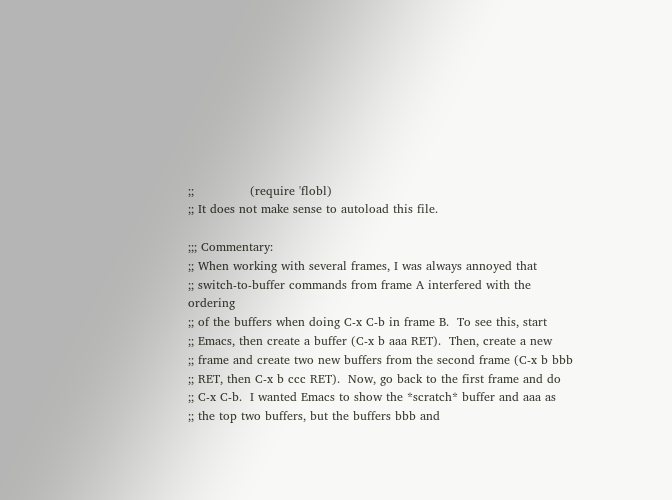;;              (require 'flobl)
;; It does not make sense to autoload this file.

;;; Commentary:
;; When working with several frames, I was always annoyed that
;; switch-to-buffer commands from frame A interfered with the ordering
;; of the buffers when doing C-x C-b in frame B.  To see this, start
;; Emacs, then create a buffer (C-x b aaa RET).  Then, create a new
;; frame and create two new buffers from the second frame (C-x b bbb
;; RET, then C-x b ccc RET).  Now, go back to the first frame and do
;; C-x C-b.  I wanted Emacs to show the *scratch* buffer and aaa as
;; the top two buffers, but the buffers bbb and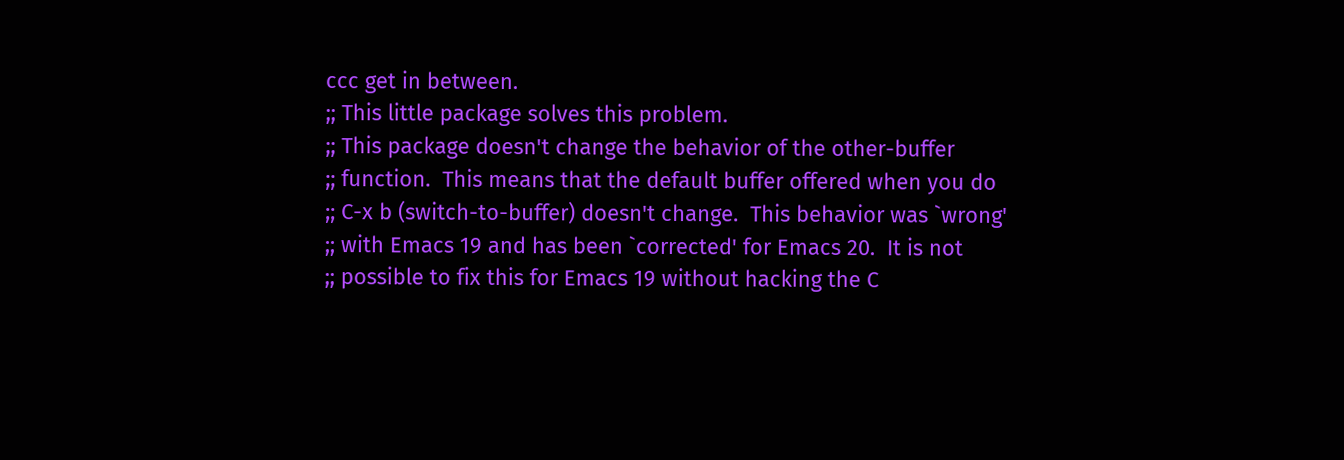ccc get in between.
;; This little package solves this problem.
;; This package doesn't change the behavior of the other-buffer
;; function.  This means that the default buffer offered when you do
;; C-x b (switch-to-buffer) doesn't change.  This behavior was `wrong'
;; with Emacs 19 and has been `corrected' for Emacs 20.  It is not
;; possible to fix this for Emacs 19 without hacking the C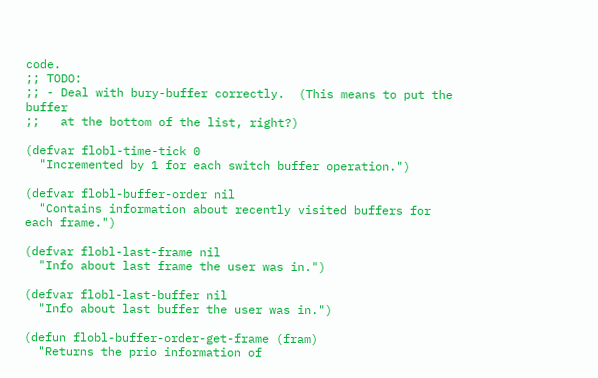code.
;; TODO:
;; - Deal with bury-buffer correctly.  (This means to put the buffer
;;   at the bottom of the list, right?)

(defvar flobl-time-tick 0
  "Incremented by 1 for each switch buffer operation.")

(defvar flobl-buffer-order nil
  "Contains information about recently visited buffers for each frame.")

(defvar flobl-last-frame nil
  "Info about last frame the user was in.")

(defvar flobl-last-buffer nil
  "Info about last buffer the user was in.")

(defun flobl-buffer-order-get-frame (fram)
  "Returns the prio information of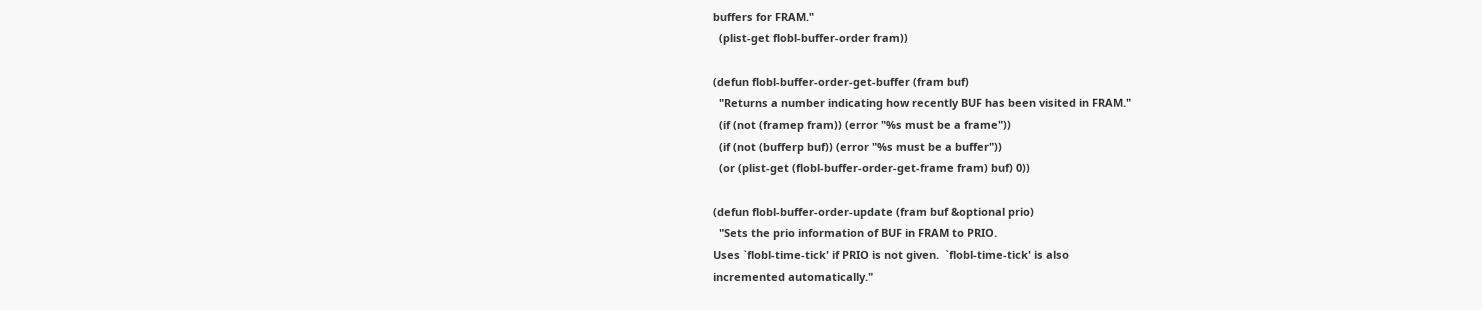buffers for FRAM."
  (plist-get flobl-buffer-order fram))

(defun flobl-buffer-order-get-buffer (fram buf)
  "Returns a number indicating how recently BUF has been visited in FRAM."
  (if (not (framep fram)) (error "%s must be a frame"))
  (if (not (bufferp buf)) (error "%s must be a buffer"))
  (or (plist-get (flobl-buffer-order-get-frame fram) buf) 0))

(defun flobl-buffer-order-update (fram buf &optional prio)
  "Sets the prio information of BUF in FRAM to PRIO.
Uses `flobl-time-tick' if PRIO is not given.  `flobl-time-tick' is also
incremented automatically."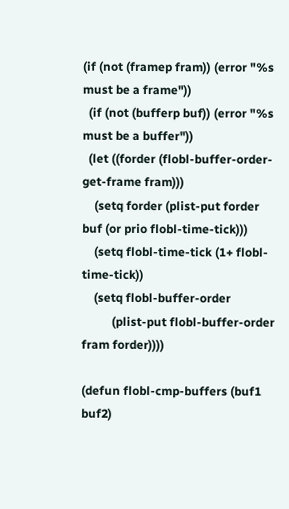(if (not (framep fram)) (error "%s must be a frame"))
  (if (not (bufferp buf)) (error "%s must be a buffer"))
  (let ((forder (flobl-buffer-order-get-frame fram)))
    (setq forder (plist-put forder buf (or prio flobl-time-tick)))
    (setq flobl-time-tick (1+ flobl-time-tick))
    (setq flobl-buffer-order
          (plist-put flobl-buffer-order fram forder))))

(defun flobl-cmp-buffers (buf1 buf2)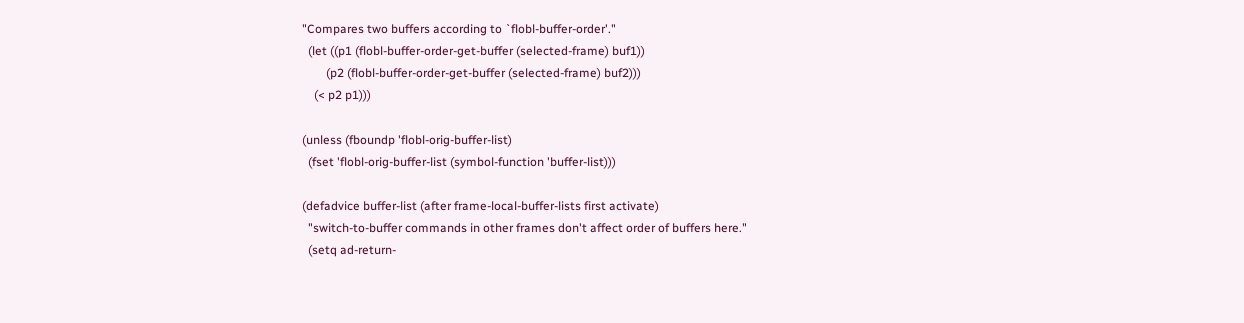"Compares two buffers according to `flobl-buffer-order'."
  (let ((p1 (flobl-buffer-order-get-buffer (selected-frame) buf1))
        (p2 (flobl-buffer-order-get-buffer (selected-frame) buf2)))
    (< p2 p1)))

(unless (fboundp 'flobl-orig-buffer-list)
  (fset 'flobl-orig-buffer-list (symbol-function 'buffer-list)))

(defadvice buffer-list (after frame-local-buffer-lists first activate)
  "switch-to-buffer commands in other frames don't affect order of buffers here."
  (setq ad-return-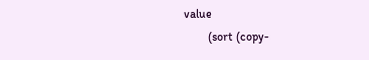value
        (sort (copy-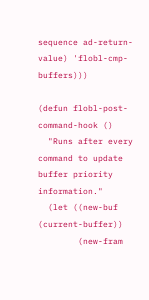sequence ad-return-value) 'flobl-cmp-buffers)))

(defun flobl-post-command-hook ()
  "Runs after every command to update buffer priority information."
  (let ((new-buf (current-buffer))
        (new-fram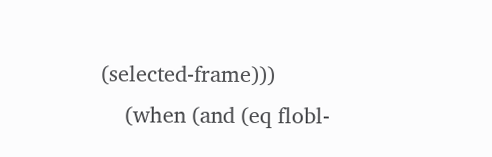(selected-frame)))
    (when (and (eq flobl-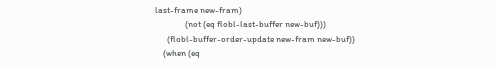last-frame new-fram)
               (not (eq flobl-last-buffer new-buf)))
      (flobl-buffer-order-update new-fram new-buf))
    (when (eq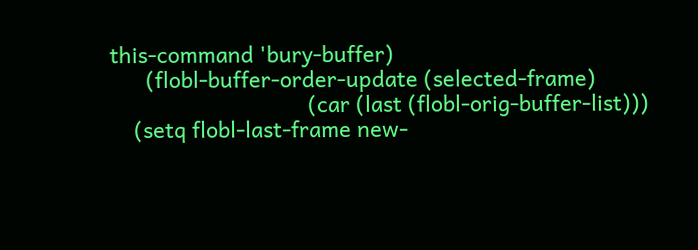this-command 'bury-buffer)
      (flobl-buffer-order-update (selected-frame)
                                 (car (last (flobl-orig-buffer-list)))
    (setq flobl-last-frame new-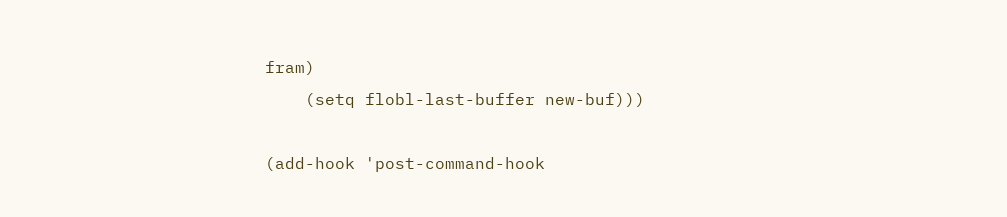fram)
    (setq flobl-last-buffer new-buf)))

(add-hook 'post-command-hook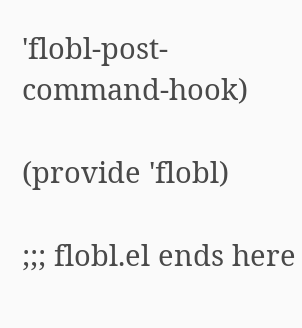'flobl-post-command-hook)

(provide 'flobl)

;;; flobl.el ends here